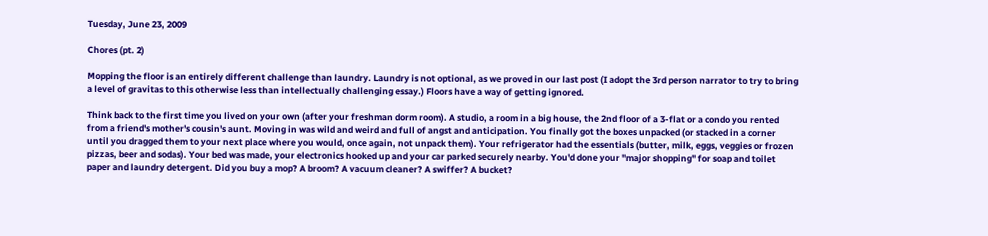Tuesday, June 23, 2009

Chores (pt. 2)

Mopping the floor is an entirely different challenge than laundry. Laundry is not optional, as we proved in our last post (I adopt the 3rd person narrator to try to bring a level of gravitas to this otherwise less than intellectually challenging essay.) Floors have a way of getting ignored.

Think back to the first time you lived on your own (after your freshman dorm room). A studio, a room in a big house, the 2nd floor of a 3-flat or a condo you rented from a friend's mother's cousin's aunt. Moving in was wild and weird and full of angst and anticipation. You finally got the boxes unpacked (or stacked in a corner until you dragged them to your next place where you would, once again, not unpack them). Your refrigerator had the essentials (butter, milk, eggs, veggies or frozen pizzas, beer and sodas). Your bed was made, your electronics hooked up and your car parked securely nearby. You'd done your "major shopping" for soap and toilet paper and laundry detergent. Did you buy a mop? A broom? A vacuum cleaner? A swiffer? A bucket?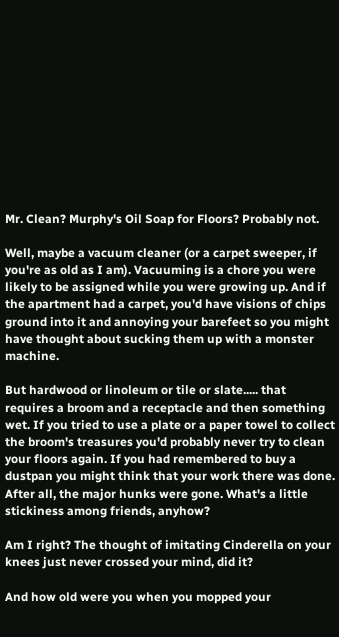Mr. Clean? Murphy's Oil Soap for Floors? Probably not.

Well, maybe a vacuum cleaner (or a carpet sweeper, if you're as old as I am). Vacuuming is a chore you were likely to be assigned while you were growing up. And if the apartment had a carpet, you'd have visions of chips ground into it and annoying your barefeet so you might have thought about sucking them up with a monster machine.

But hardwood or linoleum or tile or slate..... that requires a broom and a receptacle and then something wet. If you tried to use a plate or a paper towel to collect the broom's treasures you'd probably never try to clean your floors again. If you had remembered to buy a dustpan you might think that your work there was done. After all, the major hunks were gone. What's a little stickiness among friends, anyhow?

Am I right? The thought of imitating Cinderella on your knees just never crossed your mind, did it?

And how old were you when you mopped your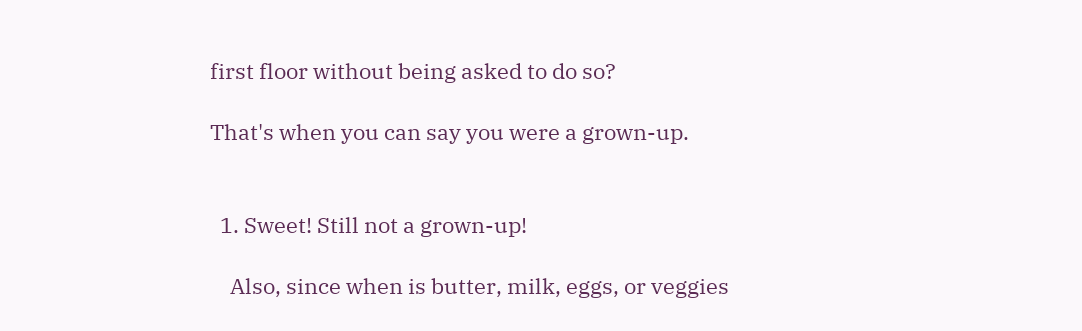first floor without being asked to do so?

That's when you can say you were a grown-up.


  1. Sweet! Still not a grown-up!

    Also, since when is butter, milk, eggs, or veggies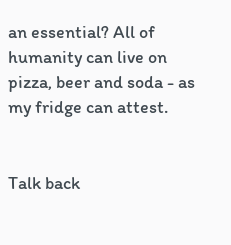an essential? All of humanity can live on pizza, beer and soda - as my fridge can attest.


Talk back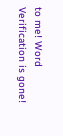to me! Word Verification is gone!